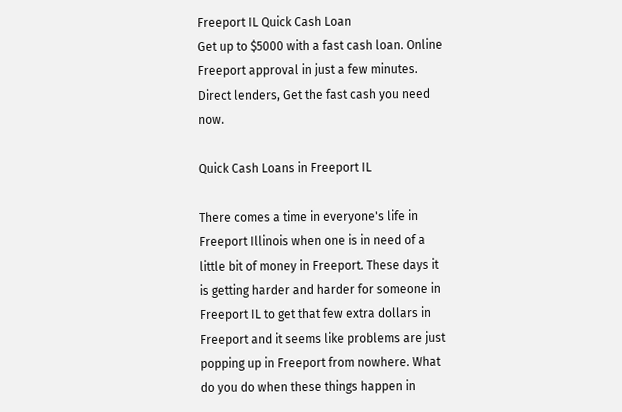Freeport IL Quick Cash Loan
Get up to $5000 with a fast cash loan. Online Freeport approval in just a few minutes. Direct lenders, Get the fast cash you need now.

Quick Cash Loans in Freeport IL

There comes a time in everyone's life in Freeport Illinois when one is in need of a little bit of money in Freeport. These days it is getting harder and harder for someone in Freeport IL to get that few extra dollars in Freeport and it seems like problems are just popping up in Freeport from nowhere. What do you do when these things happen in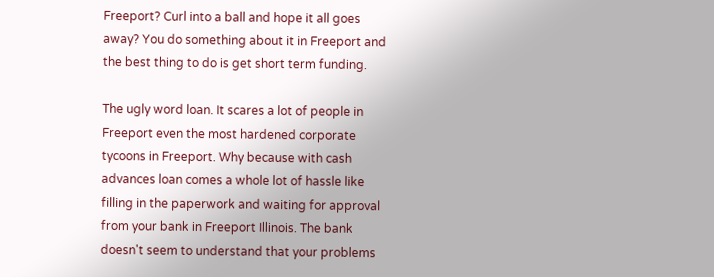Freeport? Curl into a ball and hope it all goes away? You do something about it in Freeport and the best thing to do is get short term funding.

The ugly word loan. It scares a lot of people in Freeport even the most hardened corporate tycoons in Freeport. Why because with cash advances loan comes a whole lot of hassle like filling in the paperwork and waiting for approval from your bank in Freeport Illinois. The bank doesn't seem to understand that your problems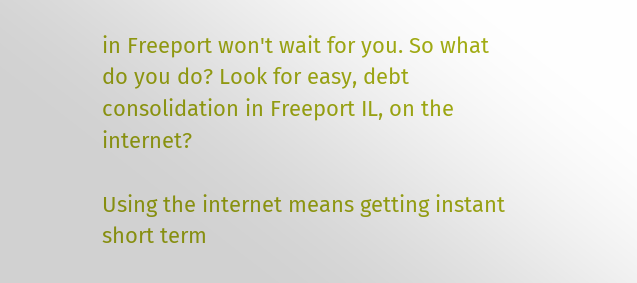in Freeport won't wait for you. So what do you do? Look for easy, debt consolidation in Freeport IL, on the internet?

Using the internet means getting instant short term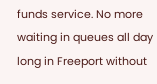funds service. No more waiting in queues all day long in Freeport without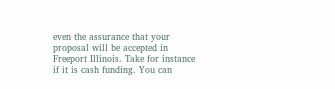even the assurance that your proposal will be accepted in Freeport Illinois. Take for instance if it is cash funding. You can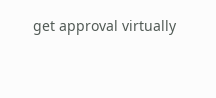get approval virtually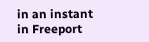in an instant in Freeport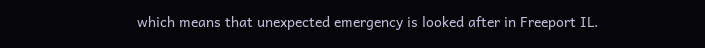which means that unexpected emergency is looked after in Freeport IL.